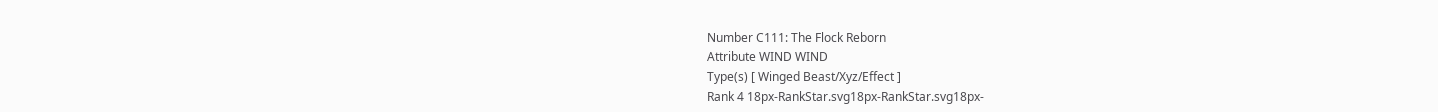Number C111: The Flock Reborn
Attribute WIND WIND
Type(s) [ Winged Beast/Xyz/Effect ]
Rank 4 18px-RankStar.svg18px-RankStar.svg18px-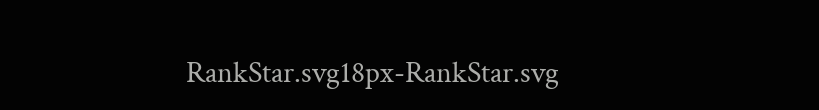RankStar.svg18px-RankStar.svg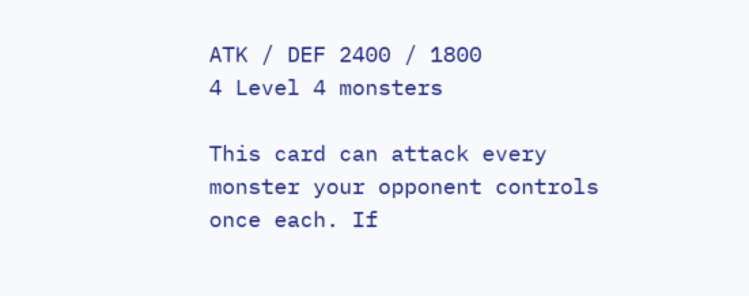ATK / DEF 2400 / 1800
4 Level 4 monsters

This card can attack every monster your opponent controls once each. If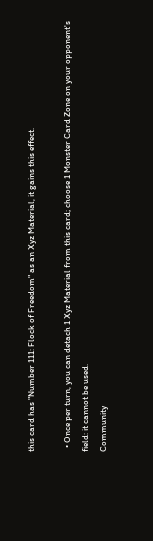this card has "Number 111: Flock of Freedom" as an Xyz Material, it gains this effect.

  • Once per turn, you can detach 1 Xyz Material from this card; choose 1 Monster Card Zone on your opponent's field: it cannot be used.
Community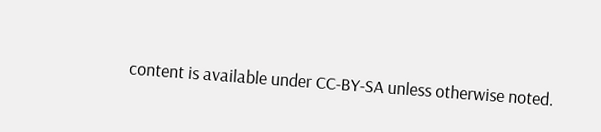content is available under CC-BY-SA unless otherwise noted.